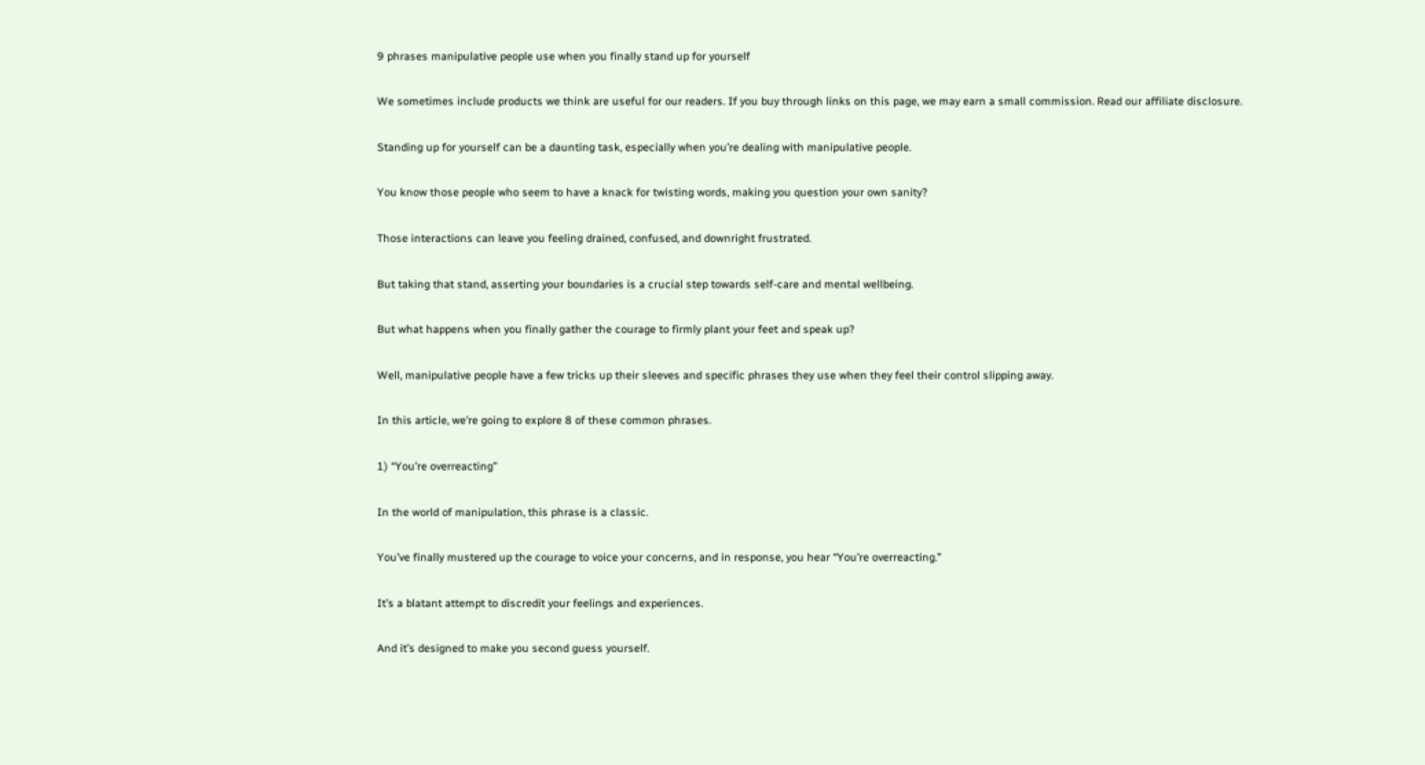9 phrases manipulative people use when you finally stand up for yourself

We sometimes include products we think are useful for our readers. If you buy through links on this page, we may earn a small commission. Read our affiliate disclosure.

Standing up for yourself can be a daunting task, especially when you’re dealing with manipulative people.

You know those people who seem to have a knack for twisting words, making you question your own sanity?

Those interactions can leave you feeling drained, confused, and downright frustrated.

But taking that stand, asserting your boundaries is a crucial step towards self-care and mental wellbeing.

But what happens when you finally gather the courage to firmly plant your feet and speak up?

Well, manipulative people have a few tricks up their sleeves and specific phrases they use when they feel their control slipping away.

In this article, we’re going to explore 8 of these common phrases.

1) “You’re overreacting”

In the world of manipulation, this phrase is a classic.

You’ve finally mustered up the courage to voice your concerns, and in response, you hear “You’re overreacting.”

It’s a blatant attempt to discredit your feelings and experiences.

And it’s designed to make you second guess yourself.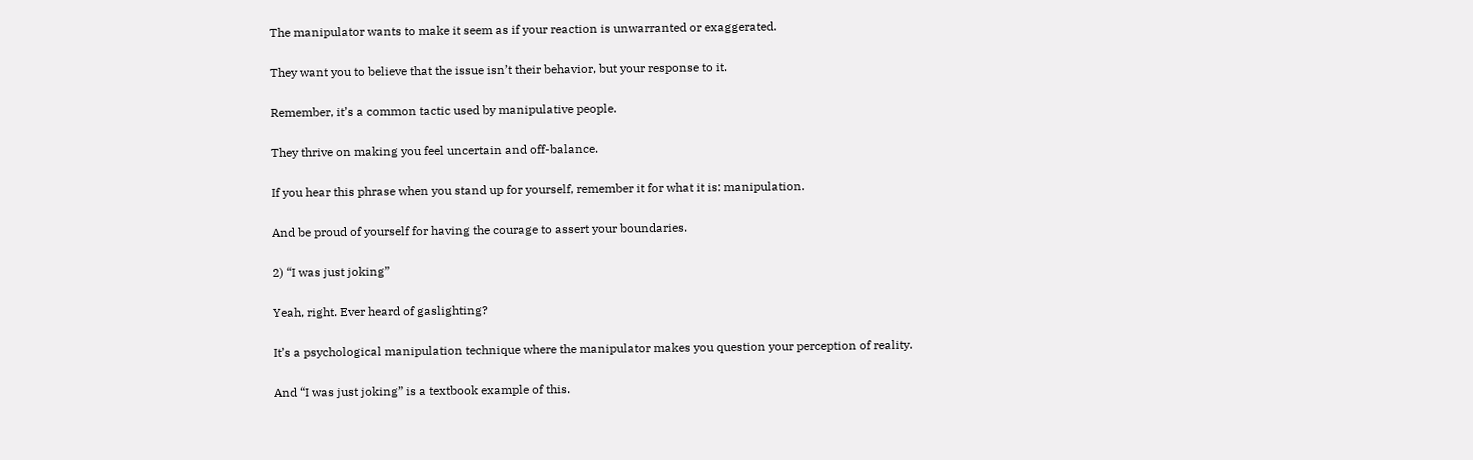The manipulator wants to make it seem as if your reaction is unwarranted or exaggerated.

They want you to believe that the issue isn’t their behavior, but your response to it.

Remember, it’s a common tactic used by manipulative people.

They thrive on making you feel uncertain and off-balance.

If you hear this phrase when you stand up for yourself, remember it for what it is: manipulation.

And be proud of yourself for having the courage to assert your boundaries.

2) “I was just joking”

Yeah, right. Ever heard of gaslighting?

It’s a psychological manipulation technique where the manipulator makes you question your perception of reality.

And “I was just joking” is a textbook example of this.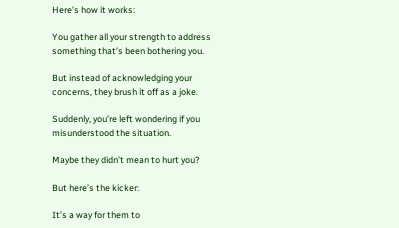Here’s how it works:

You gather all your strength to address something that’s been bothering you.

But instead of acknowledging your concerns, they brush it off as a joke.

Suddenly, you’re left wondering if you misunderstood the situation.

Maybe they didn’t mean to hurt you?

But here’s the kicker:

It’s a way for them to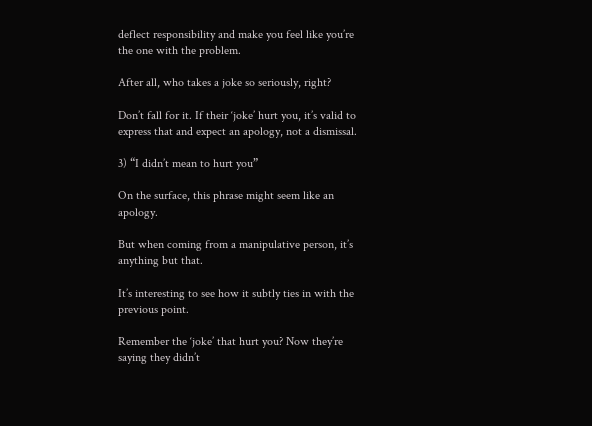deflect responsibility and make you feel like you’re the one with the problem.

After all, who takes a joke so seriously, right?

Don’t fall for it. If their ‘joke’ hurt you, it’s valid to express that and expect an apology, not a dismissal.

3) “I didn’t mean to hurt you”

On the surface, this phrase might seem like an apology.

But when coming from a manipulative person, it’s anything but that.

It’s interesting to see how it subtly ties in with the previous point.

Remember the ‘joke’ that hurt you? Now they’re saying they didn’t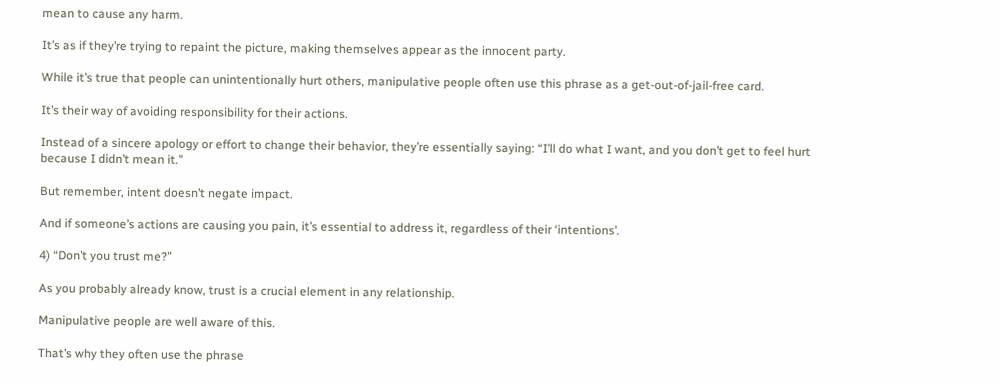mean to cause any harm.

It’s as if they’re trying to repaint the picture, making themselves appear as the innocent party.

While it’s true that people can unintentionally hurt others, manipulative people often use this phrase as a get-out-of-jail-free card.

It’s their way of avoiding responsibility for their actions.

Instead of a sincere apology or effort to change their behavior, they’re essentially saying: “I’ll do what I want, and you don’t get to feel hurt because I didn’t mean it.”

But remember, intent doesn’t negate impact.

And if someone’s actions are causing you pain, it’s essential to address it, regardless of their ‘intentions’.

4) “Don’t you trust me?”

As you probably already know, trust is a crucial element in any relationship.

Manipulative people are well aware of this.

That’s why they often use the phrase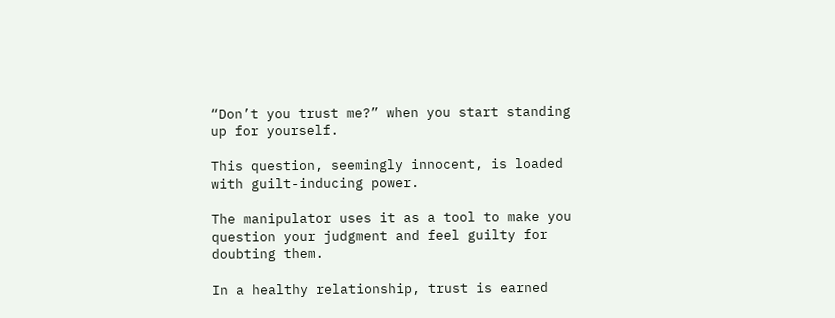“Don’t you trust me?” when you start standing up for yourself.

This question, seemingly innocent, is loaded with guilt-inducing power.

The manipulator uses it as a tool to make you question your judgment and feel guilty for doubting them.

In a healthy relationship, trust is earned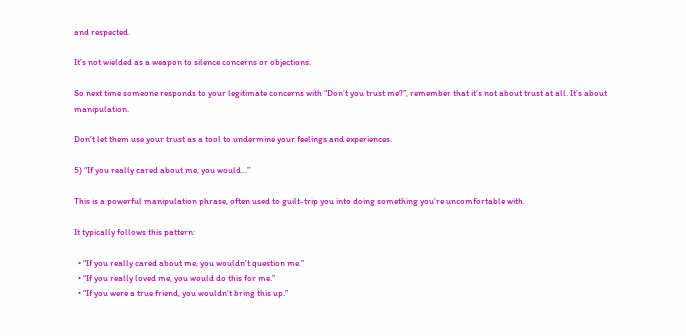and respected.

It’s not wielded as a weapon to silence concerns or objections.

So next time someone responds to your legitimate concerns with “Don’t you trust me?”, remember that it’s not about trust at all. It’s about manipulation.

Don’t let them use your trust as a tool to undermine your feelings and experiences.

5) “If you really cared about me, you would…”

This is a powerful manipulation phrase, often used to guilt-trip you into doing something you’re uncomfortable with.

It typically follows this pattern:

  • “If you really cared about me, you wouldn’t question me.”
  • “If you really loved me, you would do this for me.”
  • “If you were a true friend, you wouldn’t bring this up.”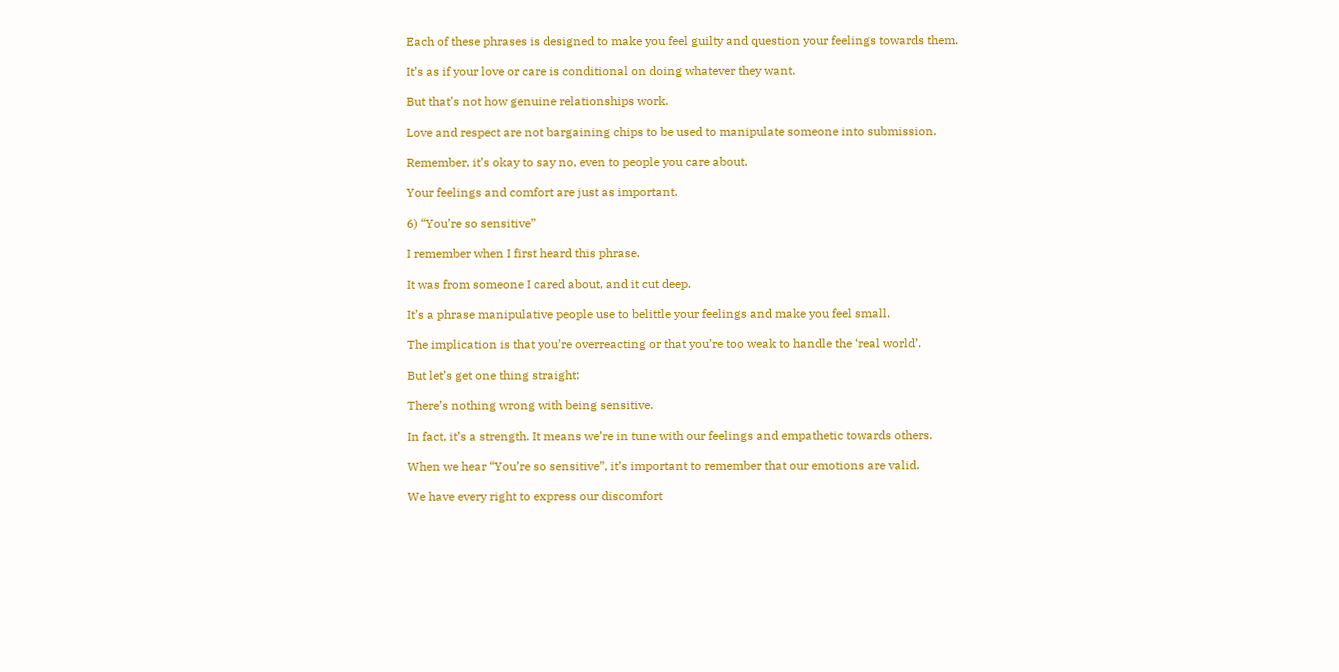Each of these phrases is designed to make you feel guilty and question your feelings towards them.

It’s as if your love or care is conditional on doing whatever they want.

But that’s not how genuine relationships work.

Love and respect are not bargaining chips to be used to manipulate someone into submission.

Remember, it’s okay to say no, even to people you care about.

Your feelings and comfort are just as important.

6) “You’re so sensitive”

I remember when I first heard this phrase.

It was from someone I cared about, and it cut deep.

It’s a phrase manipulative people use to belittle your feelings and make you feel small.

The implication is that you’re overreacting or that you’re too weak to handle the ‘real world’.

But let’s get one thing straight:

There’s nothing wrong with being sensitive.

In fact, it’s a strength. It means we’re in tune with our feelings and empathetic towards others.

When we hear “You’re so sensitive”, it’s important to remember that our emotions are valid.

We have every right to express our discomfort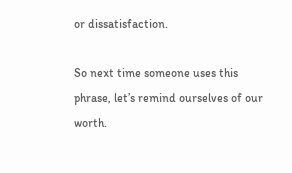or dissatisfaction.

So next time someone uses this phrase, let’s remind ourselves of our worth.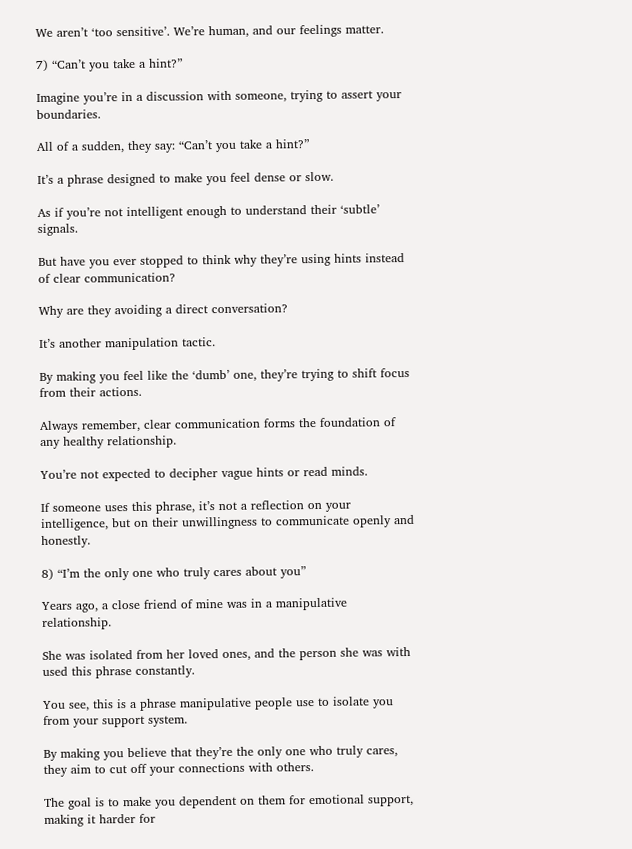We aren’t ‘too sensitive’. We’re human, and our feelings matter.

7) “Can’t you take a hint?”

Imagine you’re in a discussion with someone, trying to assert your boundaries.

All of a sudden, they say: “Can’t you take a hint?”

It’s a phrase designed to make you feel dense or slow.

As if you’re not intelligent enough to understand their ‘subtle’ signals.

But have you ever stopped to think why they’re using hints instead of clear communication?

Why are they avoiding a direct conversation?

It’s another manipulation tactic.

By making you feel like the ‘dumb’ one, they’re trying to shift focus from their actions.

Always remember, clear communication forms the foundation of any healthy relationship.

You’re not expected to decipher vague hints or read minds.

If someone uses this phrase, it’s not a reflection on your intelligence, but on their unwillingness to communicate openly and honestly.

8) “I’m the only one who truly cares about you”

Years ago, a close friend of mine was in a manipulative relationship.

She was isolated from her loved ones, and the person she was with used this phrase constantly.

You see, this is a phrase manipulative people use to isolate you from your support system.

By making you believe that they’re the only one who truly cares, they aim to cut off your connections with others.

The goal is to make you dependent on them for emotional support, making it harder for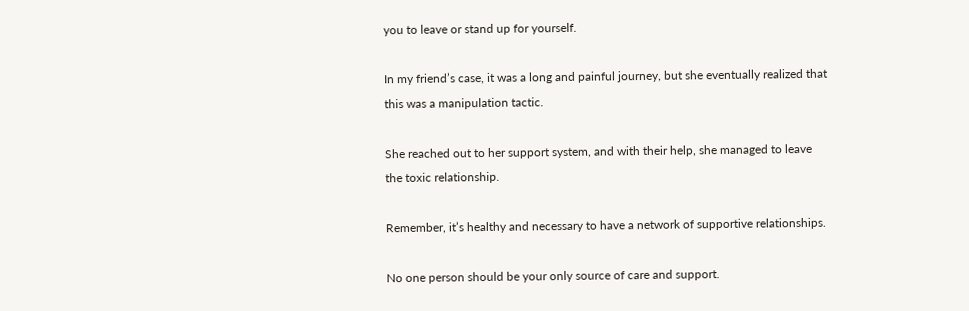you to leave or stand up for yourself.

In my friend’s case, it was a long and painful journey, but she eventually realized that this was a manipulation tactic.

She reached out to her support system, and with their help, she managed to leave the toxic relationship.

Remember, it’s healthy and necessary to have a network of supportive relationships.

No one person should be your only source of care and support.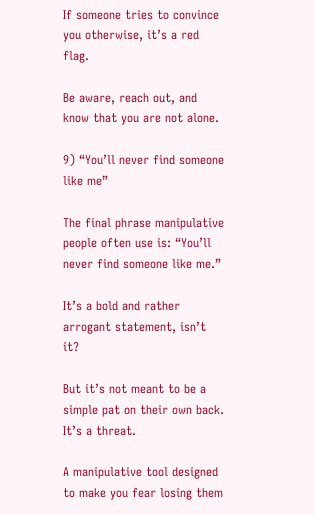If someone tries to convince you otherwise, it’s a red flag.

Be aware, reach out, and know that you are not alone.

9) “You’ll never find someone like me”

The final phrase manipulative people often use is: “You’ll never find someone like me.”

It’s a bold and rather arrogant statement, isn’t it?

But it’s not meant to be a simple pat on their own back. It’s a threat.

A manipulative tool designed to make you fear losing them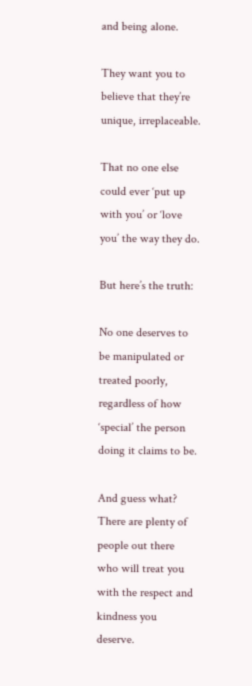and being alone.

They want you to believe that they’re unique, irreplaceable.

That no one else could ever ‘put up with you’ or ‘love you’ the way they do.

But here’s the truth:

No one deserves to be manipulated or treated poorly, regardless of how ‘special’ the person doing it claims to be.

And guess what? There are plenty of people out there who will treat you with the respect and kindness you deserve.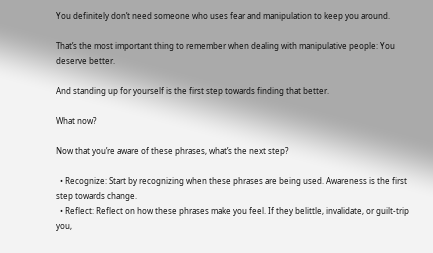You definitely don’t need someone who uses fear and manipulation to keep you around.

That’s the most important thing to remember when dealing with manipulative people: You deserve better.

And standing up for yourself is the first step towards finding that better.

What now?

Now that you’re aware of these phrases, what’s the next step?

  • Recognize: Start by recognizing when these phrases are being used. Awareness is the first step towards change.
  • Reflect: Reflect on how these phrases make you feel. If they belittle, invalidate, or guilt-trip you,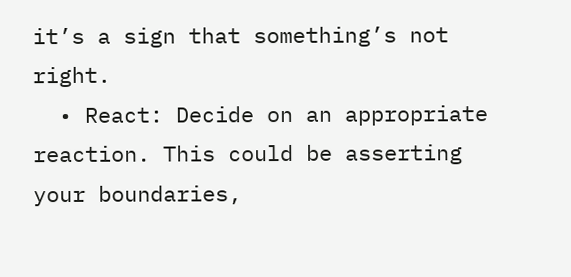it’s a sign that something’s not right.
  • React: Decide on an appropriate reaction. This could be asserting your boundaries,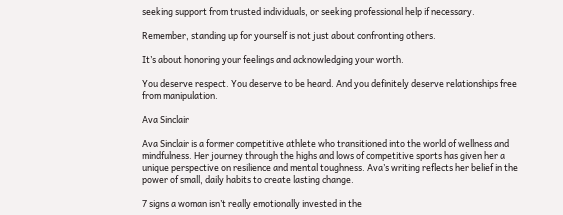seeking support from trusted individuals, or seeking professional help if necessary.

Remember, standing up for yourself is not just about confronting others.

It’s about honoring your feelings and acknowledging your worth.

You deserve respect. You deserve to be heard. And you definitely deserve relationships free from manipulation.

Ava Sinclair

Ava Sinclair is a former competitive athlete who transitioned into the world of wellness and mindfulness. Her journey through the highs and lows of competitive sports has given her a unique perspective on resilience and mental toughness. Ava’s writing reflects her belief in the power of small, daily habits to create lasting change.

7 signs a woman isn’t really emotionally invested in the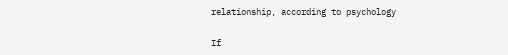relationship, according to psychology

If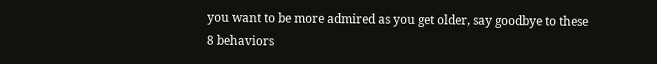you want to be more admired as you get older, say goodbye to these 8 behaviors